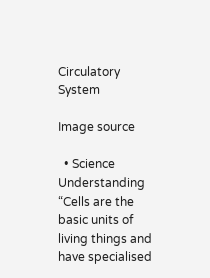Circulatory System

Image source

  • Science Understanding “Cells are the basic units of living things and have specialised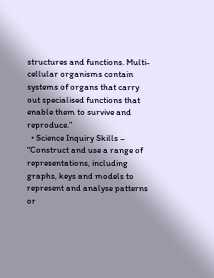structures and functions. Multi-cellular organisms contain systems of organs that carry out specialised functions that enable them to survive and reproduce.”
  • Science Inquiry Skills – “Construct and use a range of representations, including graphs, keys and models to represent and analyse patterns or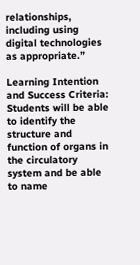relationships, including using digital technologies as appropriate.”

Learning Intention and Success Criteria: Students will be able to identify the structure and function of organs in the circulatory system and be able to name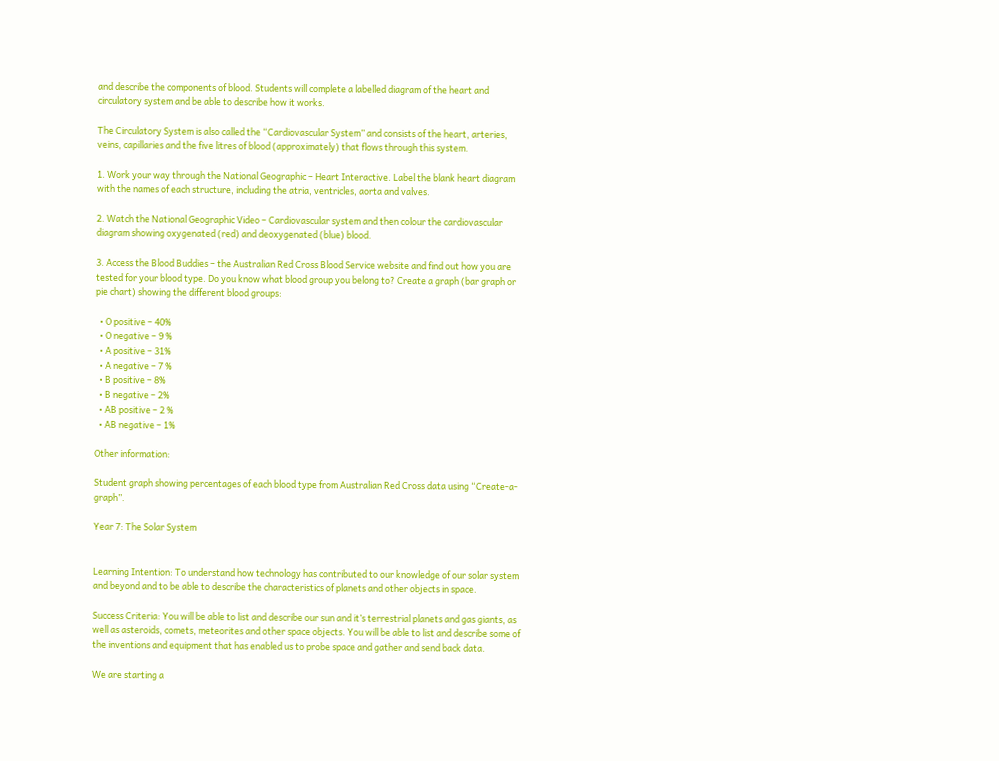and describe the components of blood. Students will complete a labelled diagram of the heart and circulatory system and be able to describe how it works.

The Circulatory System is also called the “Cardiovascular System” and consists of the heart, arteries, veins, capillaries and the five litres of blood (approximately) that flows through this system.

1. Work your way through the National Geographic – Heart Interactive. Label the blank heart diagram with the names of each structure, including the atria, ventricles, aorta and valves.

2. Watch the National Geographic Video – Cardiovascular system and then colour the cardiovascular diagram showing oxygenated (red) and deoxygenated (blue) blood.

3. Access the Blood Buddies – the Australian Red Cross Blood Service website and find out how you are tested for your blood type. Do you know what blood group you belong to? Create a graph (bar graph or pie chart) showing the different blood groups:

  • O positive – 40%
  • O negative – 9 %
  • A positive – 31%
  • A negative – 7 %
  • B positive – 8%
  • B negative – 2%
  • AB positive – 2 %
  • AB negative – 1%

Other information:

Student graph showing percentages of each blood type from Australian Red Cross data using “Create-a-graph”.

Year 7: The Solar System


Learning Intention: To understand how technology has contributed to our knowledge of our solar system and beyond and to be able to describe the characteristics of planets and other objects in space.

Success Criteria: You will be able to list and describe our sun and it’s terrestrial planets and gas giants, as well as asteroids, comets, meteorites and other space objects. You will be able to list and describe some of the inventions and equipment that has enabled us to probe space and gather and send back data.

We are starting a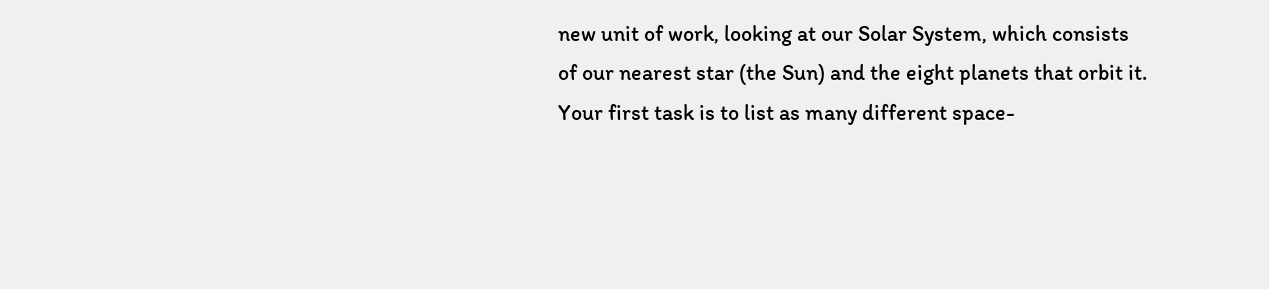new unit of work, looking at our Solar System, which consists of our nearest star (the Sun) and the eight planets that orbit it. Your first task is to list as many different space-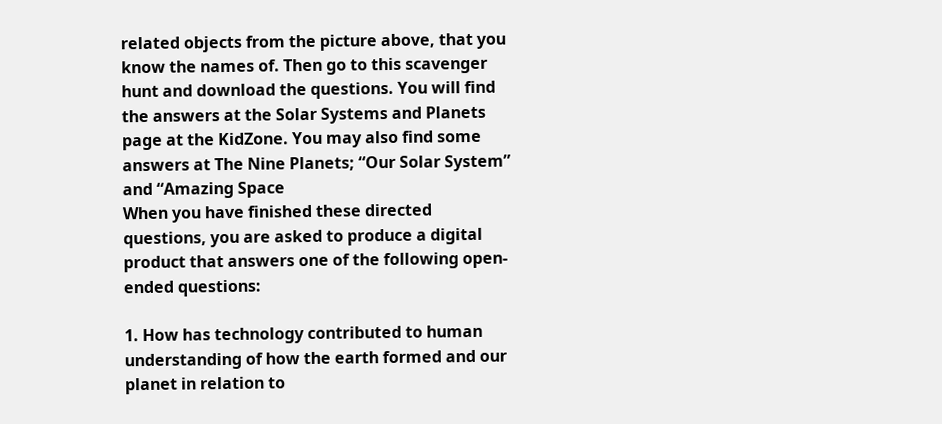related objects from the picture above, that you know the names of. Then go to this scavenger hunt and download the questions. You will find the answers at the Solar Systems and Planets page at the KidZone. You may also find some answers at The Nine Planets; “Our Solar System” and “Amazing Space
When you have finished these directed questions, you are asked to produce a digital product that answers one of the following open-ended questions:

1. How has technology contributed to human understanding of how the earth formed and our planet in relation to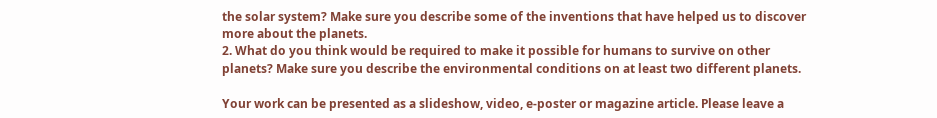the solar system? Make sure you describe some of the inventions that have helped us to discover more about the planets.
2. What do you think would be required to make it possible for humans to survive on other planets? Make sure you describe the environmental conditions on at least two different planets.

Your work can be presented as a slideshow, video, e-poster or magazine article. Please leave a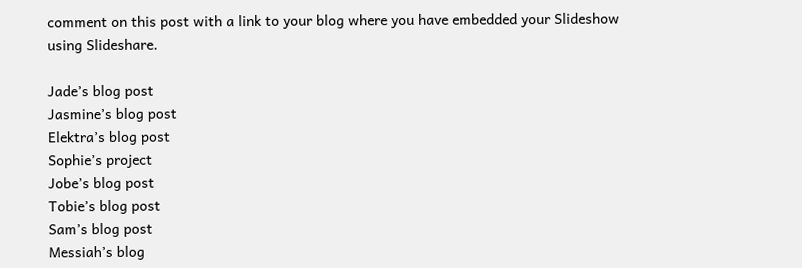comment on this post with a link to your blog where you have embedded your Slideshow using Slideshare.

Jade’s blog post
Jasmine’s blog post
Elektra’s blog post
Sophie’s project
Jobe’s blog post
Tobie’s blog post
Sam’s blog post
Messiah’s blog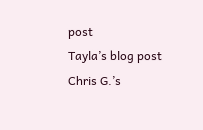post
Tayla’s blog post
Chris G.’s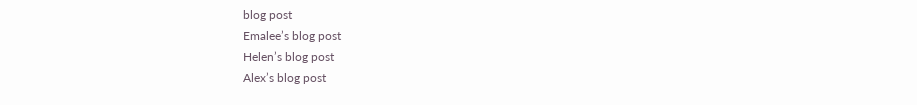blog post
Emalee’s blog post
Helen’s blog post
Alex’s blog post